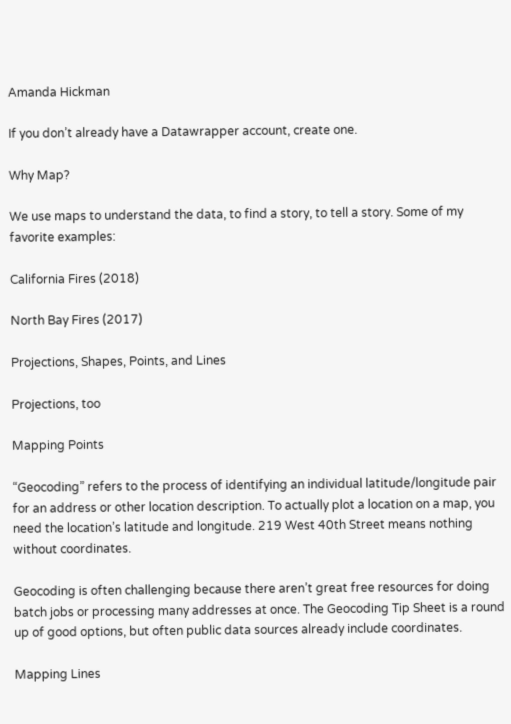Amanda Hickman

If you don’t already have a Datawrapper account, create one.

Why Map?

We use maps to understand the data, to find a story, to tell a story. Some of my favorite examples:

California Fires (2018)

North Bay Fires (2017)

Projections, Shapes, Points, and Lines

Projections, too

Mapping Points

“Geocoding” refers to the process of identifying an individual latitude/longitude pair for an address or other location description. To actually plot a location on a map, you need the location’s latitude and longitude. 219 West 40th Street means nothing without coordinates.

Geocoding is often challenging because there aren’t great free resources for doing batch jobs or processing many addresses at once. The Geocoding Tip Sheet is a round up of good options, but often public data sources already include coordinates.

Mapping Lines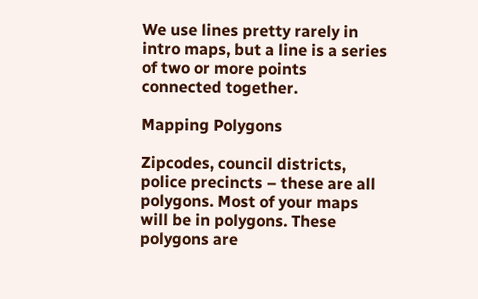We use lines pretty rarely in intro maps, but a line is a series of two or more points connected together.

Mapping Polygons

Zipcodes, council districts, police precincts – these are all polygons. Most of your maps will be in polygons. These polygons are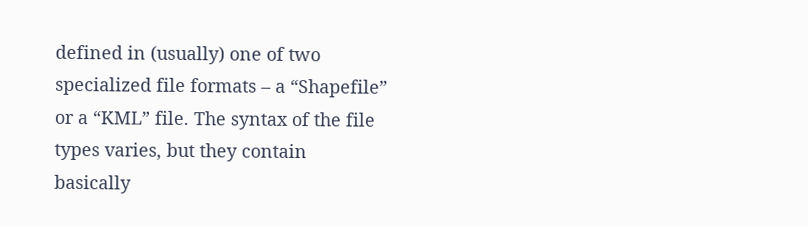defined in (usually) one of two specialized file formats – a “Shapefile” or a “KML” file. The syntax of the file types varies, but they contain basically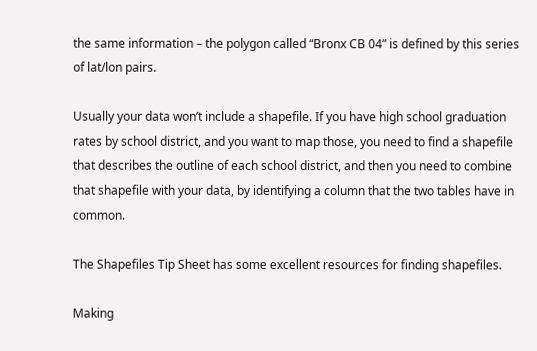the same information – the polygon called “Bronx CB 04” is defined by this series of lat/lon pairs.

Usually your data won’t include a shapefile. If you have high school graduation rates by school district, and you want to map those, you need to find a shapefile that describes the outline of each school district, and then you need to combine that shapefile with your data, by identifying a column that the two tables have in common.

The Shapefiles Tip Sheet has some excellent resources for finding shapefiles.

Making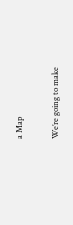a Map

We’re going to make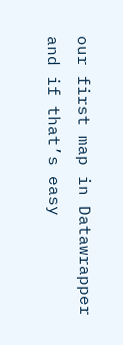our first map in Datawrapper and if that’s easy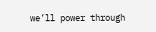we’ll power through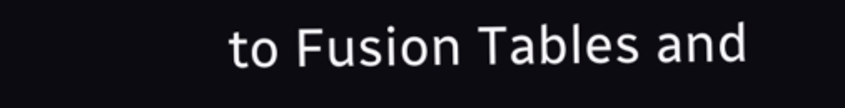to Fusion Tables and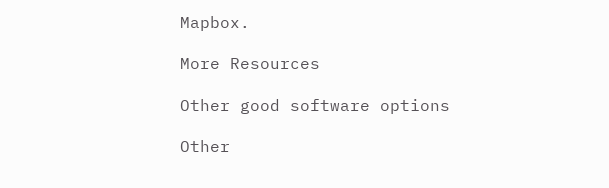Mapbox.

More Resources

Other good software options

Other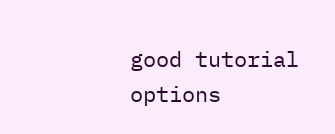good tutorial options